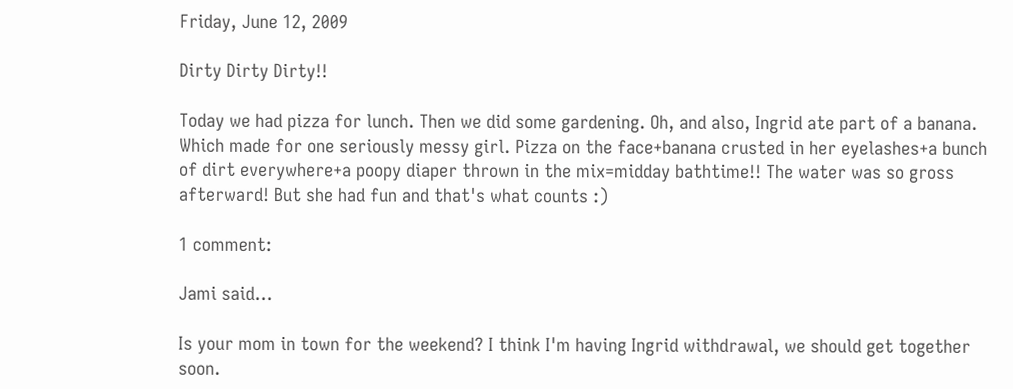Friday, June 12, 2009

Dirty Dirty Dirty!!

Today we had pizza for lunch. Then we did some gardening. Oh, and also, Ingrid ate part of a banana. Which made for one seriously messy girl. Pizza on the face+banana crusted in her eyelashes+a bunch of dirt everywhere+a poopy diaper thrown in the mix=midday bathtime!! The water was so gross afterward! But she had fun and that's what counts :)

1 comment:

Jami said...

Is your mom in town for the weekend? I think I'm having Ingrid withdrawal, we should get together soon.